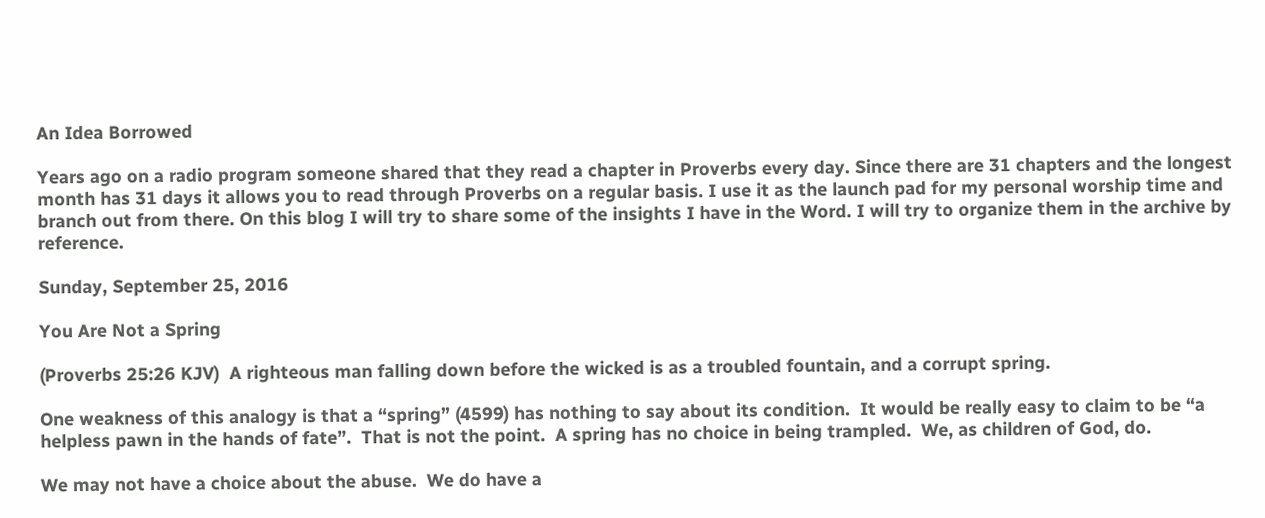An Idea Borrowed

Years ago on a radio program someone shared that they read a chapter in Proverbs every day. Since there are 31 chapters and the longest month has 31 days it allows you to read through Proverbs on a regular basis. I use it as the launch pad for my personal worship time and branch out from there. On this blog I will try to share some of the insights I have in the Word. I will try to organize them in the archive by reference.

Sunday, September 25, 2016

You Are Not a Spring

(Proverbs 25:26 KJV)  A righteous man falling down before the wicked is as a troubled fountain, and a corrupt spring.

One weakness of this analogy is that a “spring” (4599) has nothing to say about its condition.  It would be really easy to claim to be “a helpless pawn in the hands of fate”.  That is not the point.  A spring has no choice in being trampled.  We, as children of God, do.

We may not have a choice about the abuse.  We do have a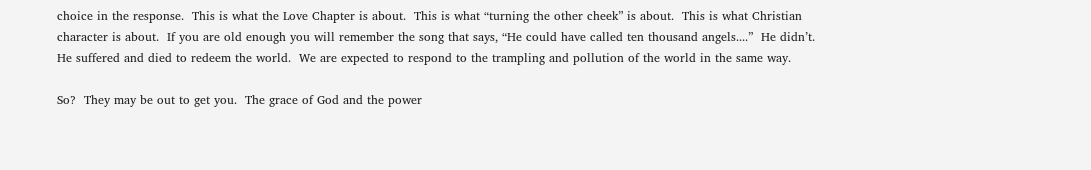choice in the response.  This is what the Love Chapter is about.  This is what “turning the other cheek” is about.  This is what Christian character is about.  If you are old enough you will remember the song that says, “He could have called ten thousand angels....”  He didn’t.  He suffered and died to redeem the world.  We are expected to respond to the trampling and pollution of the world in the same way.

So?  They may be out to get you.  The grace of God and the power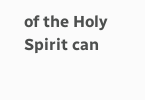of the Holy Spirit can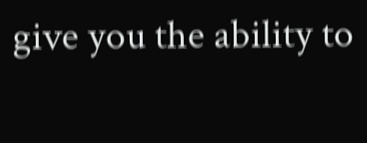give you the ability to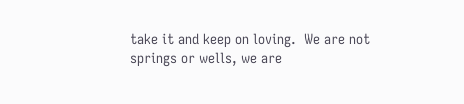take it and keep on loving.  We are not springs or wells, we are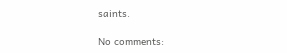saints.

No comments: